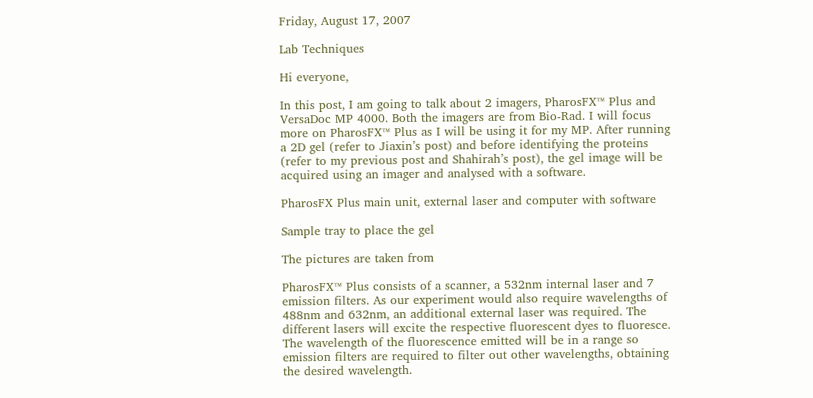Friday, August 17, 2007

Lab Techniques

Hi everyone,

In this post, I am going to talk about 2 imagers, PharosFX™ Plus and VersaDoc MP 4000. Both the imagers are from Bio-Rad. I will focus more on PharosFX™ Plus as I will be using it for my MP. After running a 2D gel (refer to Jiaxin’s post) and before identifying the proteins (refer to my previous post and Shahirah’s post), the gel image will be acquired using an imager and analysed with a software.

PharosFX Plus main unit, external laser and computer with software

Sample tray to place the gel

The pictures are taken from

PharosFX™ Plus consists of a scanner, a 532nm internal laser and 7 emission filters. As our experiment would also require wavelengths of 488nm and 632nm, an additional external laser was required. The different lasers will excite the respective fluorescent dyes to fluoresce. The wavelength of the fluorescence emitted will be in a range so emission filters are required to filter out other wavelengths, obtaining the desired wavelength.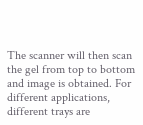The scanner will then scan the gel from top to bottom and image is obtained. For different applications, different trays are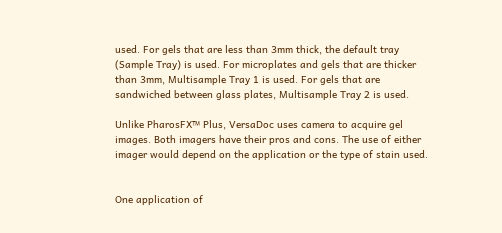used. For gels that are less than 3mm thick, the default tray (Sample Tray) is used. For microplates and gels that are thicker than 3mm, Multisample Tray 1 is used. For gels that are sandwiched between glass plates, Multisample Tray 2 is used.

Unlike PharosFX™ Plus, VersaDoc uses camera to acquire gel images. Both imagers have their pros and cons. The use of either imager would depend on the application or the type of stain used.


One application of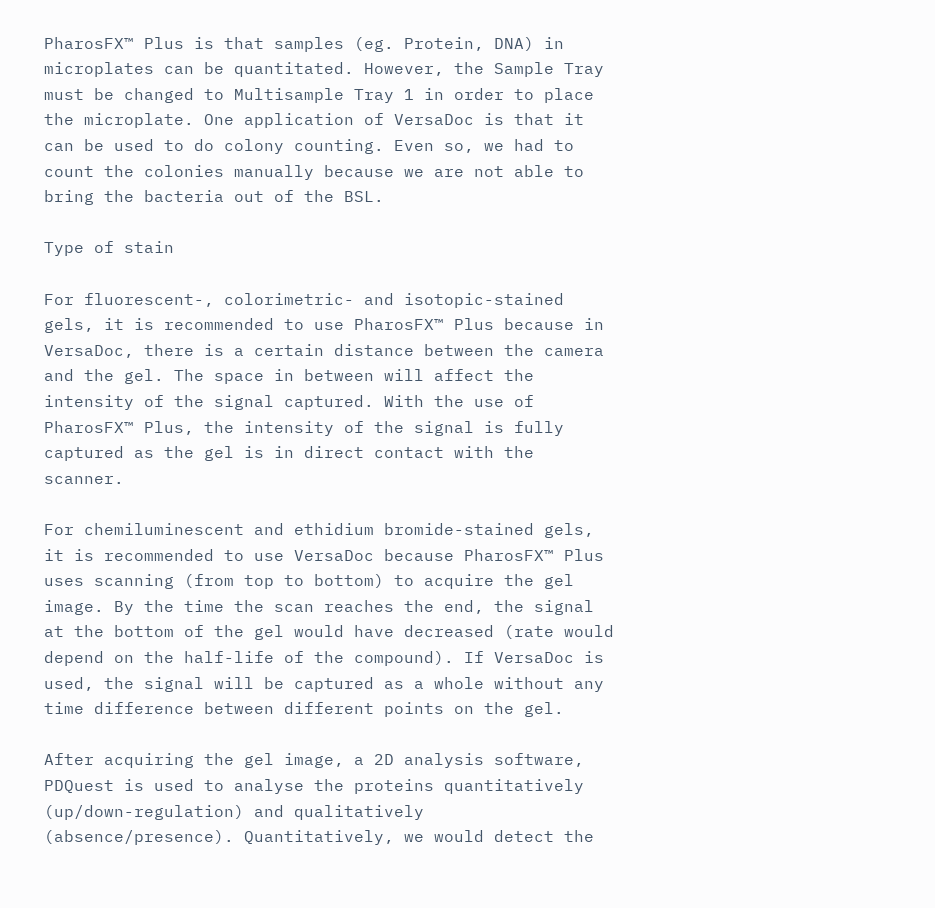PharosFX™ Plus is that samples (eg. Protein, DNA) in microplates can be quantitated. However, the Sample Tray must be changed to Multisample Tray 1 in order to place the microplate. One application of VersaDoc is that it can be used to do colony counting. Even so, we had to count the colonies manually because we are not able to bring the bacteria out of the BSL.

Type of stain

For fluorescent-, colorimetric- and isotopic-stained gels, it is recommended to use PharosFX™ Plus because in VersaDoc, there is a certain distance between the camera and the gel. The space in between will affect the intensity of the signal captured. With the use of PharosFX™ Plus, the intensity of the signal is fully captured as the gel is in direct contact with the scanner.

For chemiluminescent and ethidium bromide-stained gels, it is recommended to use VersaDoc because PharosFX™ Plus uses scanning (from top to bottom) to acquire the gel image. By the time the scan reaches the end, the signal at the bottom of the gel would have decreased (rate would depend on the half-life of the compound). If VersaDoc is used, the signal will be captured as a whole without any time difference between different points on the gel.

After acquiring the gel image, a 2D analysis software, PDQuest is used to analyse the proteins quantitatively (up/down-regulation) and qualitatively (absence/presence). Quantitatively, we would detect the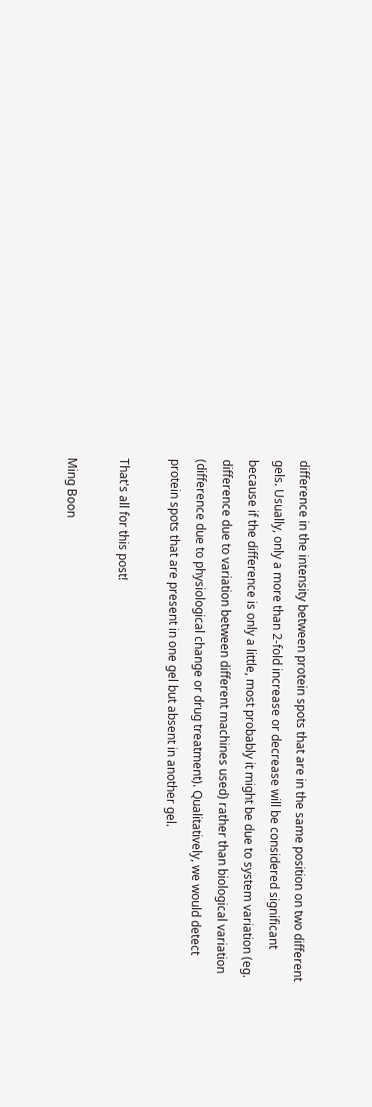difference in the intensity between protein spots that are in the same position on two different gels. Usually, only a more than 2-fold increase or decrease will be considered significant because if the difference is only a little, most probably it might be due to system variation (eg. difference due to variation between different machines used) rather than biological variation (difference due to physiological change or drug treatment). Qualitatively, we would detect protein spots that are present in one gel but absent in another gel.

That's all for this post!

Ming Boon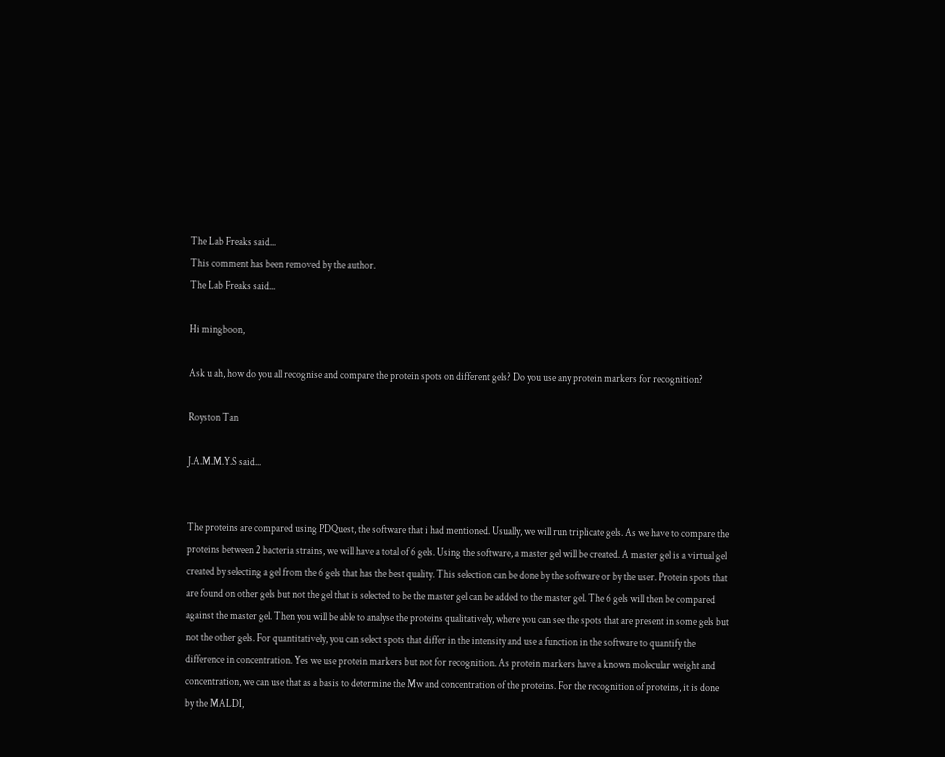The Lab Freaks said...
This comment has been removed by the author.
The Lab Freaks said...

Hi mingboon,

Ask u ah, how do you all recognise and compare the protein spots on different gels? Do you use any protein markers for recognition?

Royston Tan

J.A.M.M.Y.S said...


The proteins are compared using PDQuest, the software that i had mentioned. Usually, we will run triplicate gels. As we have to compare the proteins between 2 bacteria strains, we will have a total of 6 gels. Using the software, a master gel will be created. A master gel is a virtual gel created by selecting a gel from the 6 gels that has the best quality. This selection can be done by the software or by the user. Protein spots that are found on other gels but not the gel that is selected to be the master gel can be added to the master gel. The 6 gels will then be compared against the master gel. Then you will be able to analyse the proteins qualitatively, where you can see the spots that are present in some gels but not the other gels. For quantitatively, you can select spots that differ in the intensity and use a function in the software to quantify the difference in concentration. Yes we use protein markers but not for recognition. As protein markers have a known molecular weight and concentration, we can use that as a basis to determine the Mw and concentration of the proteins. For the recognition of proteins, it is done by the MALDI,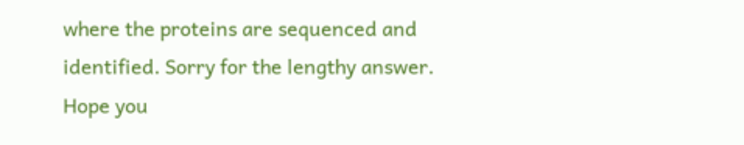where the proteins are sequenced and identified. Sorry for the lengthy answer. Hope you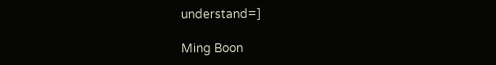understand=]

Ming Boon